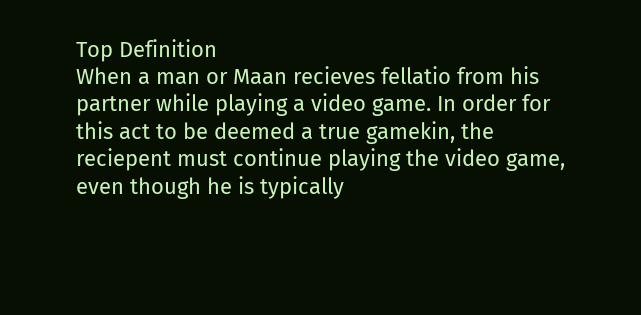Top Definition
When a man or Maan recieves fellatio from his partner while playing a video game. In order for this act to be deemed a true gamekin, the reciepent must continue playing the video game, even though he is typically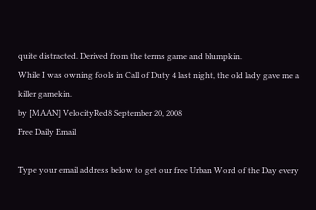quite distracted. Derived from the terms game and blumpkin.
While I was owning fools in Call of Duty 4 last night, the old lady gave me a killer gamekin.
by [MAAN] VelocityRed8 September 20, 2008
Free Daily Email

Type your email address below to get our free Urban Word of the Day every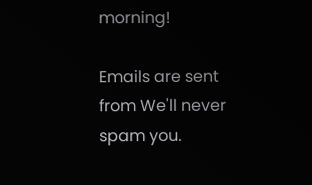morning!

Emails are sent from We'll never spam you.